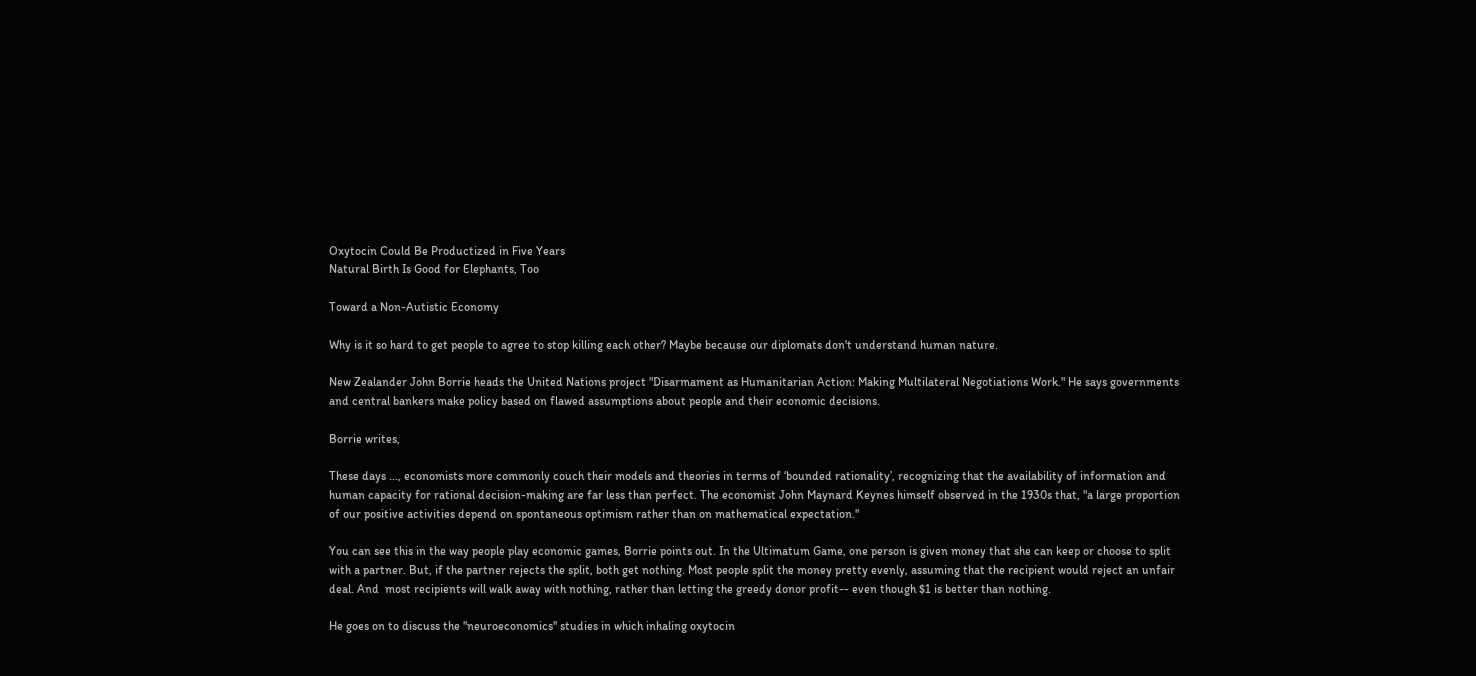Oxytocin Could Be Productized in Five Years
Natural Birth Is Good for Elephants, Too

Toward a Non-Autistic Economy

Why is it so hard to get people to agree to stop killing each other? Maybe because our diplomats don't understand human nature.

New Zealander John Borrie heads the United Nations project "Disarmament as Humanitarian Action: Making Multilateral Negotiations Work." He says governments and central bankers make policy based on flawed assumptions about people and their economic decisions.

Borrie writes,

These days ..., economists more commonly couch their models and theories in terms of ‘bounded rationality’, recognizing that the availability of information and human capacity for rational decision-making are far less than perfect. The economist John Maynard Keynes himself observed in the 1930s that, "a large proportion of our positive activities depend on spontaneous optimism rather than on mathematical expectation."

You can see this in the way people play economic games, Borrie points out. In the Ultimatum Game, one person is given money that she can keep or choose to split with a partner. But, if the partner rejects the split, both get nothing. Most people split the money pretty evenly, assuming that the recipient would reject an unfair deal. And  most recipients will walk away with nothing, rather than letting the greedy donor profit-- even though $1 is better than nothing.

He goes on to discuss the "neuroeconomics" studies in which inhaling oxytocin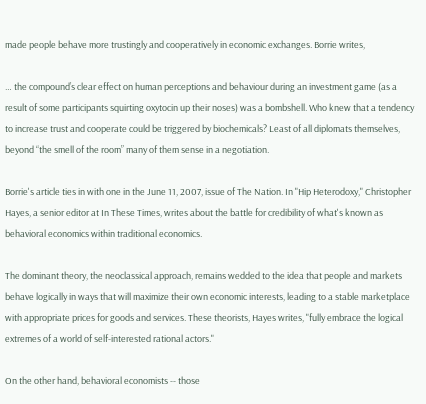made people behave more trustingly and cooperatively in economic exchanges. Borrie writes,

… the compound’s clear effect on human perceptions and behaviour during an investment game (as a result of some participants squirting oxytocin up their noses) was a bombshell. Who knew that a tendency to increase trust and cooperate could be triggered by biochemicals? Least of all diplomats themselves, beyond “the smell of the room” many of them sense in a negotiation.

Borrie's article ties in with one in the June 11, 2007, issue of The Nation. In "Hip Heterodoxy," Christopher Hayes, a senior editor at In These Times, writes about the battle for credibility of what's known as behavioral economics within traditional economics.

The dominant theory, the neoclassical approach, remains wedded to the idea that people and markets behave logically in ways that will maximize their own economic interests, leading to a stable marketplace with appropriate prices for goods and services. These theorists, Hayes writes, "fully embrace the logical extremes of a world of self-interested rational actors."

On the other hand, behavioral economists -- those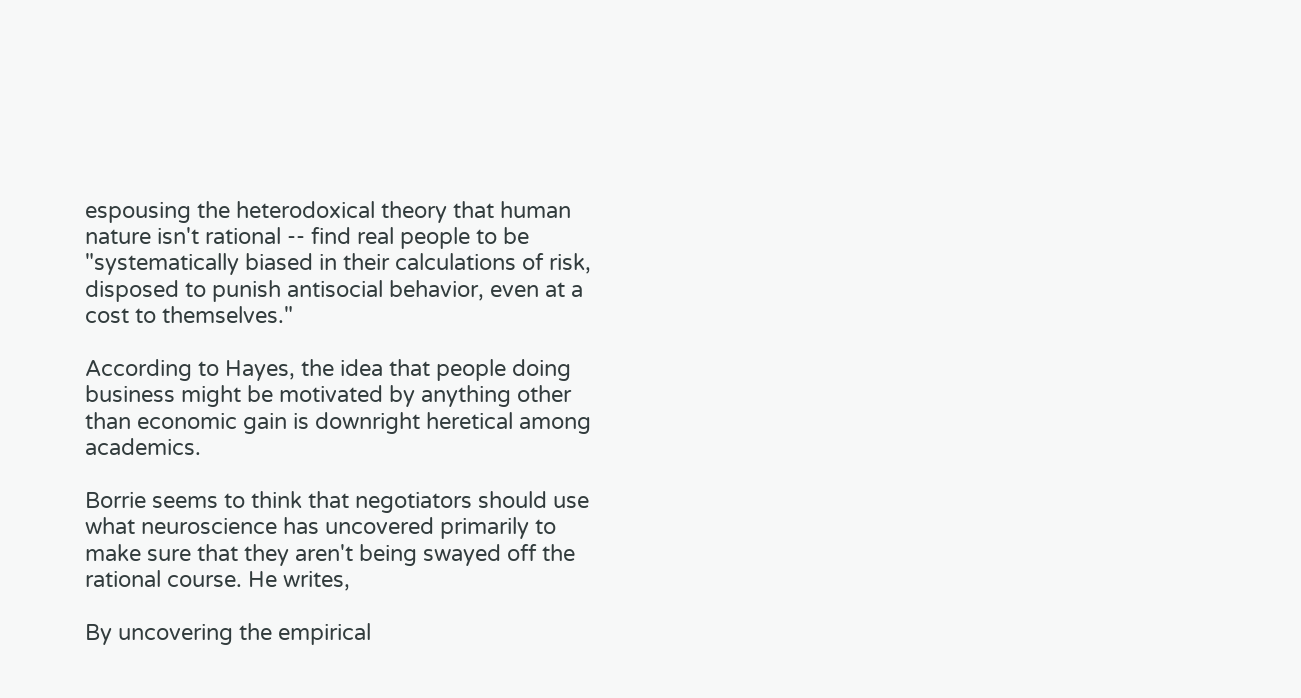espousing the heterodoxical theory that human nature isn't rational -- find real people to be "systematically biased in their calculations of risk, disposed to punish antisocial behavior, even at a cost to themselves."

According to Hayes, the idea that people doing business might be motivated by anything other than economic gain is downright heretical among academics.

Borrie seems to think that negotiators should use what neuroscience has uncovered primarily to make sure that they aren't being swayed off the rational course. He writes,

By uncovering the empirical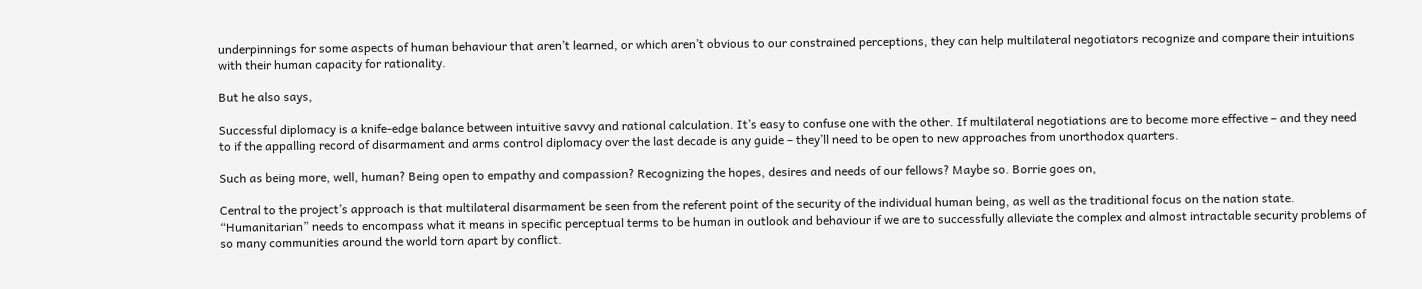underpinnings for some aspects of human behaviour that aren’t learned, or which aren’t obvious to our constrained perceptions, they can help multilateral negotiators recognize and compare their intuitions with their human capacity for rationality.

But he also says,

Successful diplomacy is a knife-edge balance between intuitive savvy and rational calculation. It’s easy to confuse one with the other. If multilateral negotiations are to become more effective – and they need to if the appalling record of disarmament and arms control diplomacy over the last decade is any guide – they’ll need to be open to new approaches from unorthodox quarters.

Such as being more, well, human? Being open to empathy and compassion? Recognizing the hopes, desires and needs of our fellows? Maybe so. Borrie goes on,

Central to the project’s approach is that multilateral disarmament be seen from the referent point of the security of the individual human being, as well as the traditional focus on the nation state. “Humanitarian” needs to encompass what it means in specific perceptual terms to be human in outlook and behaviour if we are to successfully alleviate the complex and almost intractable security problems of so many communities around the world torn apart by conflict.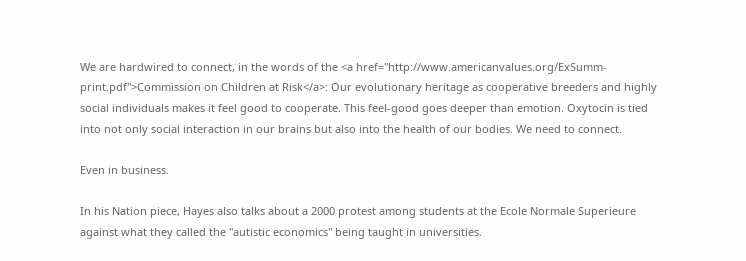We are hardwired to connect, in the words of the <a href="http://www.americanvalues.org/ExSumm-print.pdf">Commission on Children at Risk</a>: Our evolutionary heritage as cooperative breeders and highly social individuals makes it feel good to cooperate. This feel-good goes deeper than emotion. Oxytocin is tied into not only social interaction in our brains but also into the health of our bodies. We need to connect.

Even in business.

In his Nation piece, Hayes also talks about a 2000 protest among students at the Ecole Normale Superieure against what they called the "autistic economics" being taught in universities.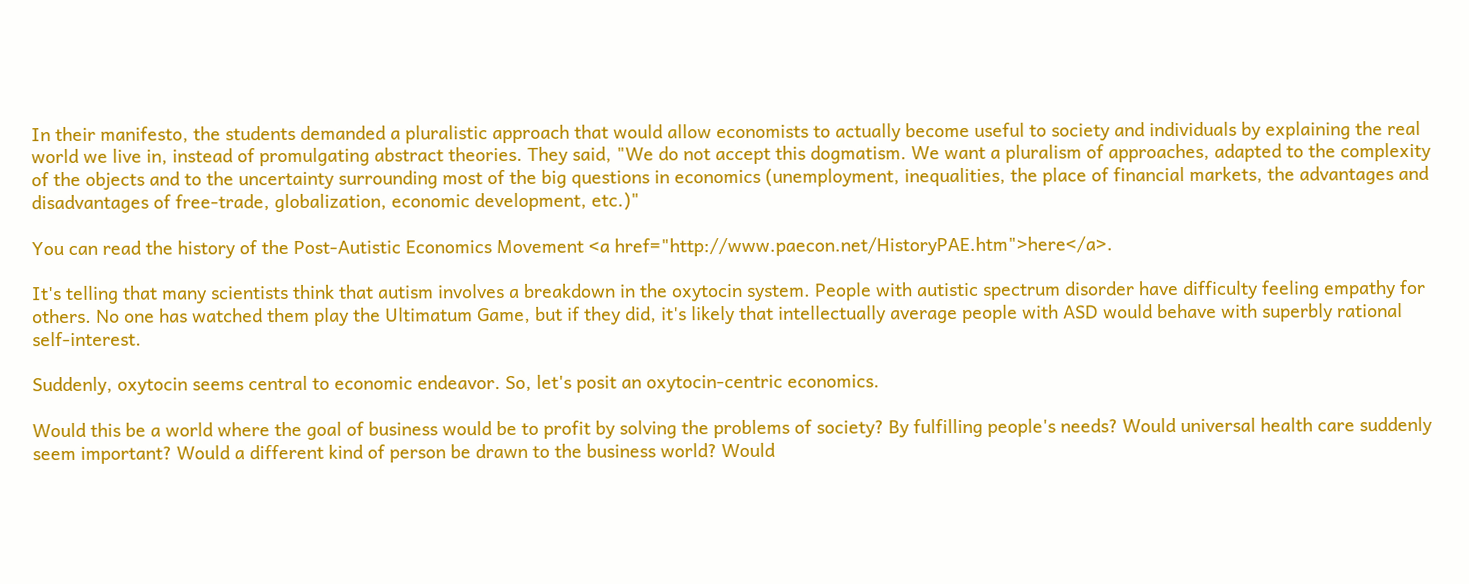In their manifesto, the students demanded a pluralistic approach that would allow economists to actually become useful to society and individuals by explaining the real world we live in, instead of promulgating abstract theories. They said, "We do not accept this dogmatism. We want a pluralism of approaches, adapted to the complexity of the objects and to the uncertainty surrounding most of the big questions in economics (unemployment, inequalities, the place of financial markets, the advantages and disadvantages of free-trade, globalization, economic development, etc.)"

You can read the history of the Post-Autistic Economics Movement <a href="http://www.paecon.net/HistoryPAE.htm">here</a>.

It's telling that many scientists think that autism involves a breakdown in the oxytocin system. People with autistic spectrum disorder have difficulty feeling empathy for others. No one has watched them play the Ultimatum Game, but if they did, it's likely that intellectually average people with ASD would behave with superbly rational self-interest.

Suddenly, oxytocin seems central to economic endeavor. So, let's posit an oxytocin-centric economics.

Would this be a world where the goal of business would be to profit by solving the problems of society? By fulfilling people's needs? Would universal health care suddenly seem important? Would a different kind of person be drawn to the business world? Would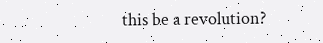this be a revolution?